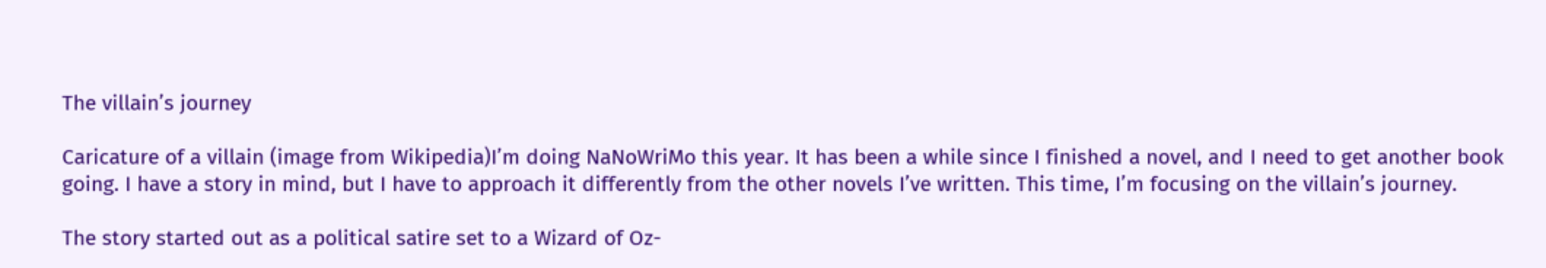The villain’s journey

Caricature of a villain (image from Wikipedia)I’m doing NaNoWriMo this year. It has been a while since I finished a novel, and I need to get another book going. I have a story in mind, but I have to approach it differently from the other novels I’ve written. This time, I’m focusing on the villain’s journey.

The story started out as a political satire set to a Wizard of Oz-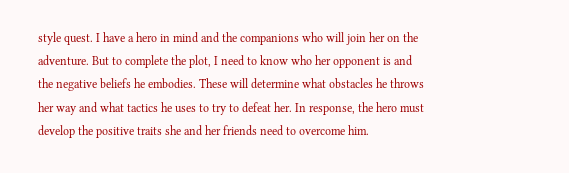style quest. I have a hero in mind and the companions who will join her on the adventure. But to complete the plot, I need to know who her opponent is and the negative beliefs he embodies. These will determine what obstacles he throws her way and what tactics he uses to try to defeat her. In response, the hero must develop the positive traits she and her friends need to overcome him.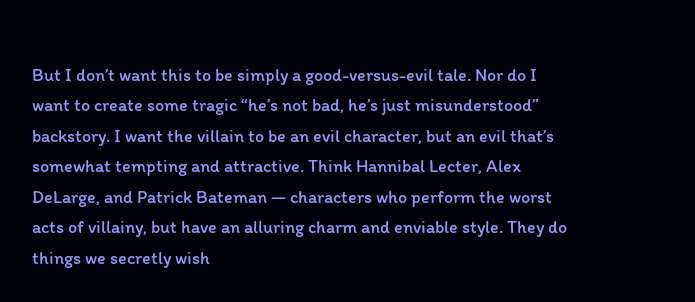But I don’t want this to be simply a good-versus-evil tale. Nor do I want to create some tragic “he’s not bad, he’s just misunderstood” backstory. I want the villain to be an evil character, but an evil that’s somewhat tempting and attractive. Think Hannibal Lecter, Alex DeLarge, and Patrick Bateman — characters who perform the worst acts of villainy, but have an alluring charm and enviable style. They do things we secretly wish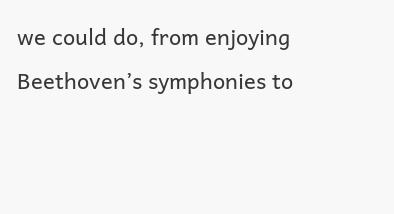we could do, from enjoying Beethoven’s symphonies to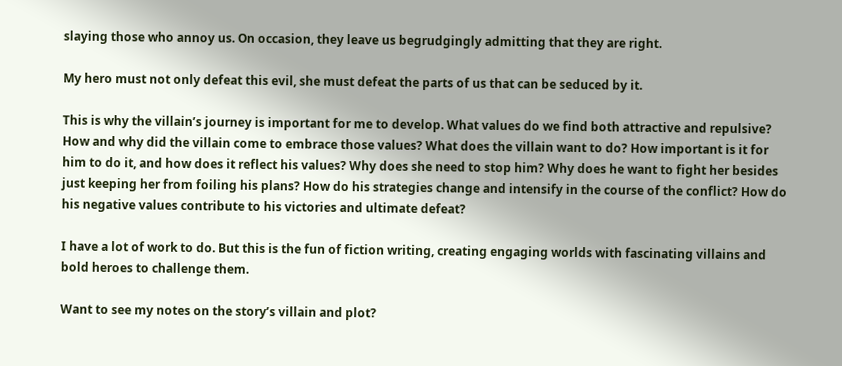slaying those who annoy us. On occasion, they leave us begrudgingly admitting that they are right.

My hero must not only defeat this evil, she must defeat the parts of us that can be seduced by it.

This is why the villain’s journey is important for me to develop. What values do we find both attractive and repulsive? How and why did the villain come to embrace those values? What does the villain want to do? How important is it for him to do it, and how does it reflect his values? Why does she need to stop him? Why does he want to fight her besides just keeping her from foiling his plans? How do his strategies change and intensify in the course of the conflict? How do his negative values contribute to his victories and ultimate defeat?

I have a lot of work to do. But this is the fun of fiction writing, creating engaging worlds with fascinating villains and bold heroes to challenge them.

Want to see my notes on the story’s villain and plot?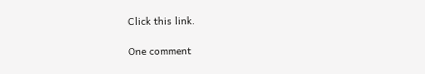Click this link.

One comment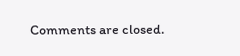Comments are closed.